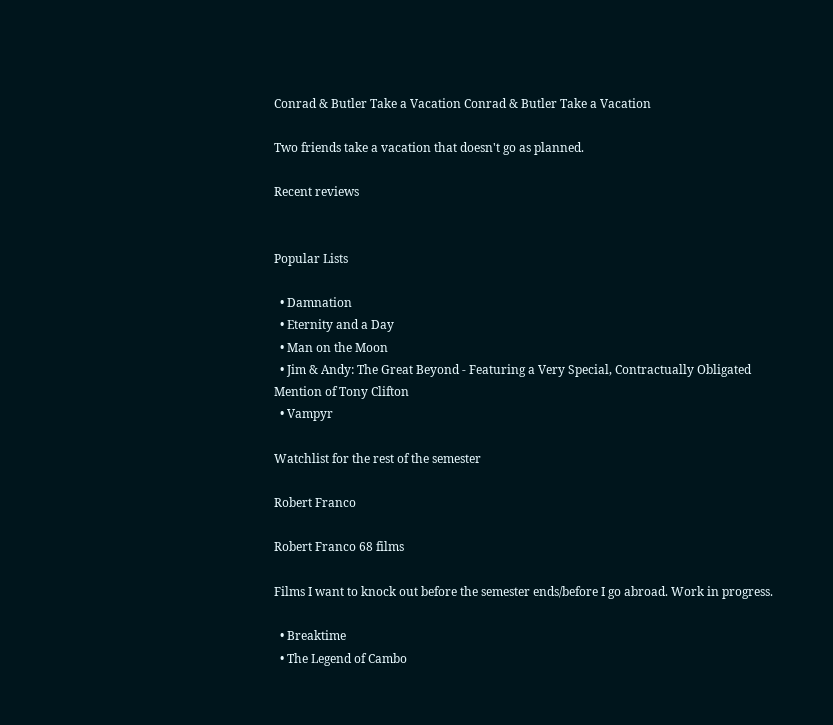Conrad & Butler Take a Vacation Conrad & Butler Take a Vacation

Two friends take a vacation that doesn't go as planned.

Recent reviews


Popular Lists

  • Damnation
  • Eternity and a Day
  • Man on the Moon
  • Jim & Andy: The Great Beyond - Featuring a Very Special, Contractually Obligated Mention of Tony Clifton
  • Vampyr

Watchlist for the rest of the semester

Robert Franco

Robert Franco 68 films

Films I want to knock out before the semester ends/before I go abroad. Work in progress.

  • Breaktime
  • The Legend of Cambo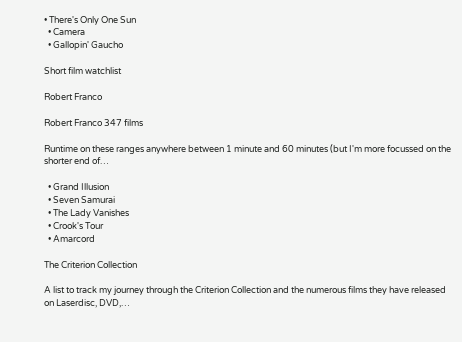• There's Only One Sun
  • Camera
  • Gallopin' Gaucho

Short film watchlist

Robert Franco

Robert Franco 347 films

Runtime on these ranges anywhere between 1 minute and 60 minutes (but I'm more focussed on the shorter end of…

  • Grand Illusion
  • Seven Samurai
  • The Lady Vanishes
  • Crook's Tour
  • Amarcord

The Criterion Collection

A list to track my journey through the Criterion Collection and the numerous films they have released on Laserdisc, DVD,…